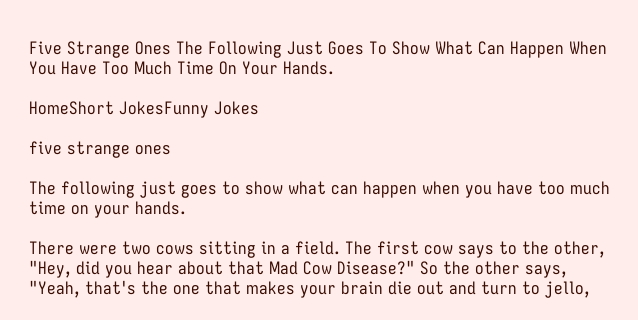Five Strange Ones The Following Just Goes To Show What Can Happen When You Have Too Much Time On Your Hands.

HomeShort JokesFunny Jokes

five strange ones

The following just goes to show what can happen when you have too much
time on your hands.

There were two cows sitting in a field. The first cow says to the other,
"Hey, did you hear about that Mad Cow Disease?" So the other says,
"Yeah, that's the one that makes your brain die out and turn to jello,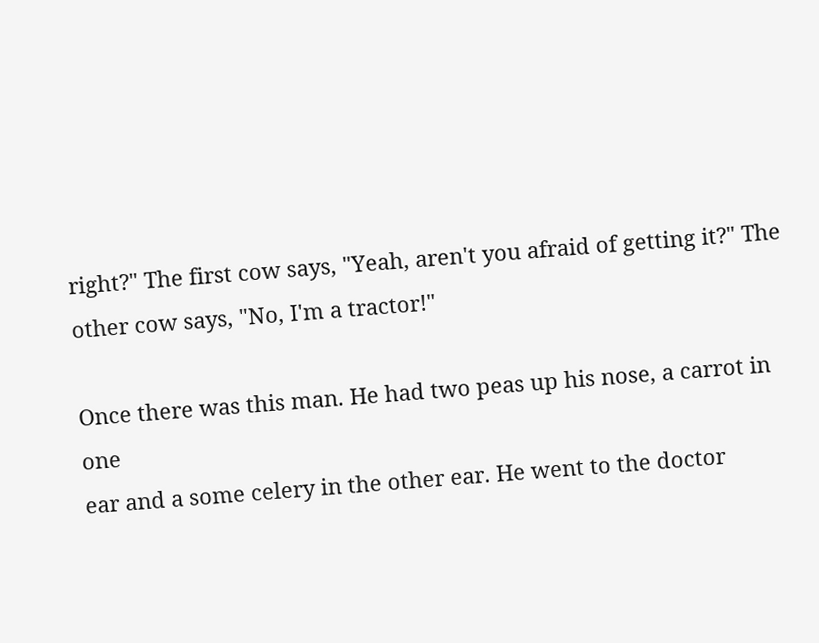right?" The first cow says, "Yeah, aren't you afraid of getting it?" The
other cow says, "No, I'm a tractor!"

Once there was this man. He had two peas up his nose, a carrot in one
ear and a some celery in the other ear. He went to the doctor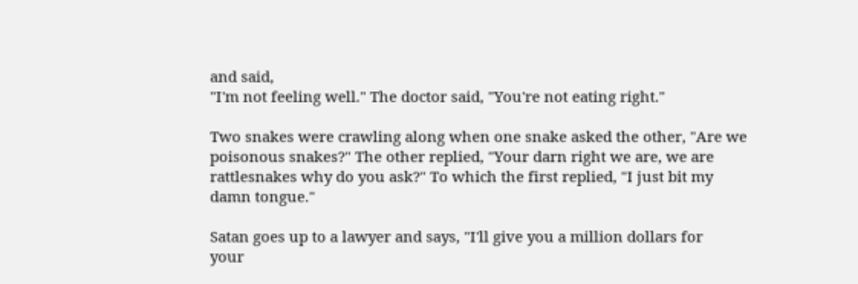and said,
"I'm not feeling well." The doctor said, "You're not eating right."

Two snakes were crawling along when one snake asked the other, "Are we
poisonous snakes?" The other replied, "Your darn right we are, we are
rattlesnakes why do you ask?" To which the first replied, "I just bit my
damn tongue."

Satan goes up to a lawyer and says, "I'll give you a million dollars for
your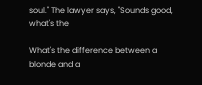soul." The lawyer says, "Sounds good, what's the

What's the difference between a blonde and a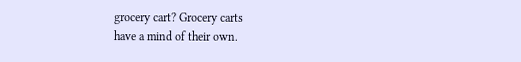grocery cart? Grocery carts
have a mind of their own.